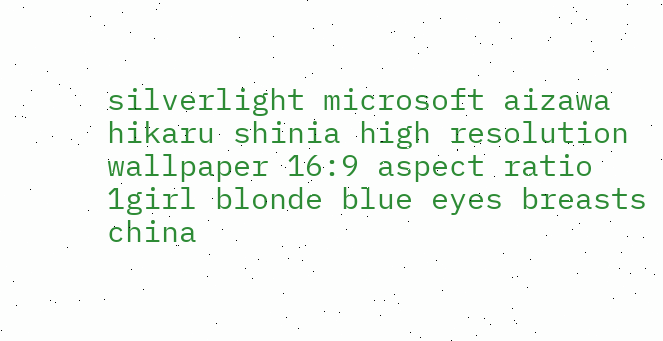silverlight microsoft aizawa hikaru shinia high resolution wallpaper 16:9 aspect ratio 1girl blonde blue eyes breasts china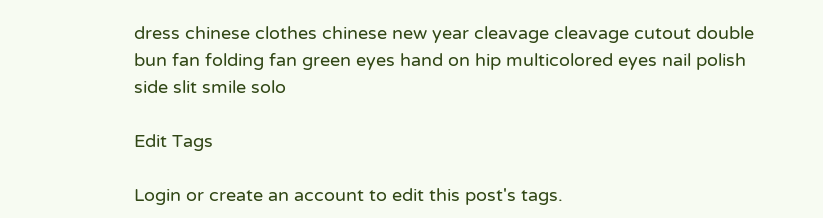dress chinese clothes chinese new year cleavage cleavage cutout double bun fan folding fan green eyes hand on hip multicolored eyes nail polish side slit smile solo

Edit Tags

Login or create an account to edit this post's tags.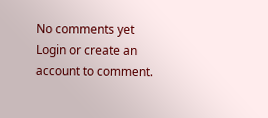No comments yet
Login or create an account to comment.